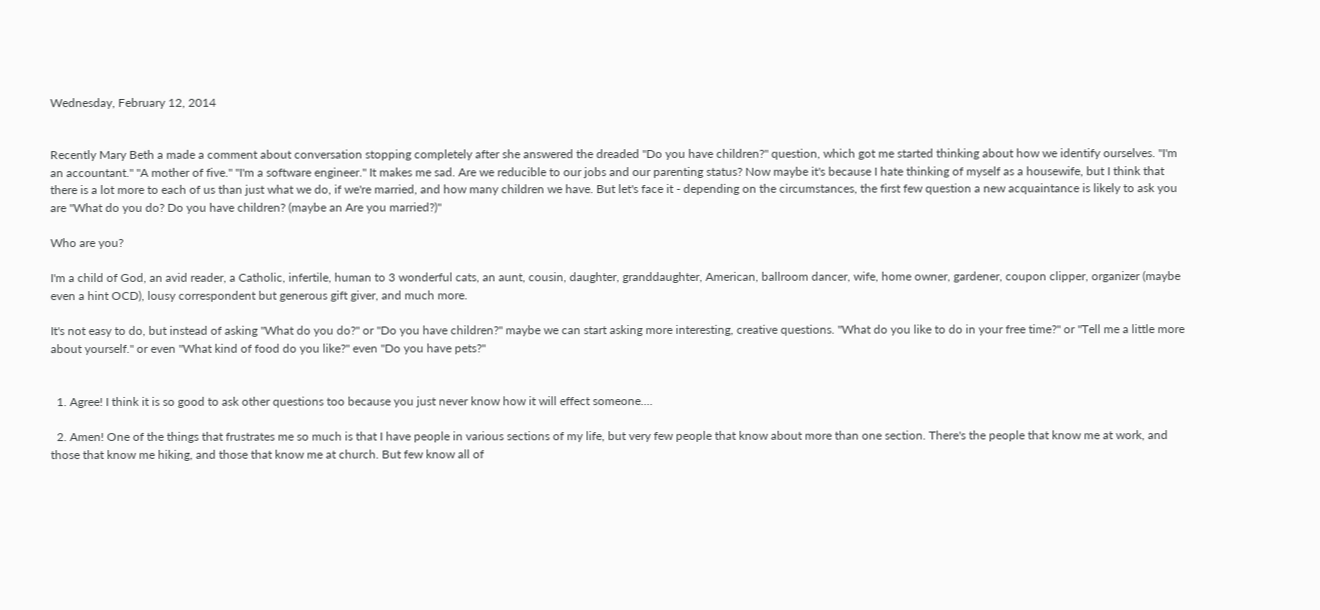Wednesday, February 12, 2014


Recently Mary Beth a made a comment about conversation stopping completely after she answered the dreaded "Do you have children?" question, which got me started thinking about how we identify ourselves. "I'm an accountant." "A mother of five." "I'm a software engineer." It makes me sad. Are we reducible to our jobs and our parenting status? Now maybe it's because I hate thinking of myself as a housewife, but I think that there is a lot more to each of us than just what we do, if we're married, and how many children we have. But let's face it - depending on the circumstances, the first few question a new acquaintance is likely to ask you are "What do you do? Do you have children? (maybe an Are you married?)"

Who are you?

I'm a child of God, an avid reader, a Catholic, infertile, human to 3 wonderful cats, an aunt, cousin, daughter, granddaughter, American, ballroom dancer, wife, home owner, gardener, coupon clipper, organizer (maybe even a hint OCD), lousy correspondent but generous gift giver, and much more.

It's not easy to do, but instead of asking "What do you do?" or "Do you have children?" maybe we can start asking more interesting, creative questions. "What do you like to do in your free time?" or "Tell me a little more about yourself." or even "What kind of food do you like?" even "Do you have pets?"


  1. Agree! I think it is so good to ask other questions too because you just never know how it will effect someone....

  2. Amen! One of the things that frustrates me so much is that I have people in various sections of my life, but very few people that know about more than one section. There's the people that know me at work, and those that know me hiking, and those that know me at church. But few know all of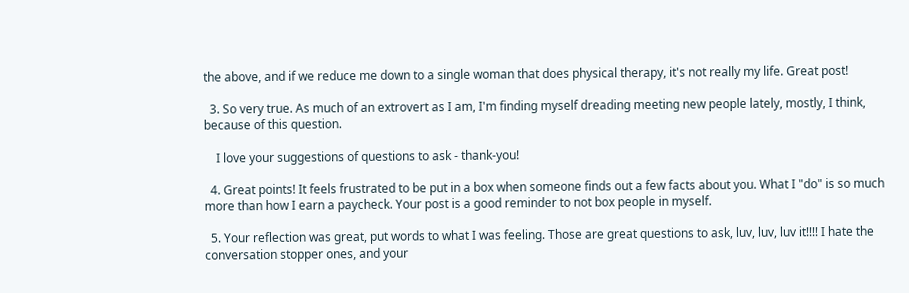the above, and if we reduce me down to a single woman that does physical therapy, it's not really my life. Great post!

  3. So very true. As much of an extrovert as I am, I'm finding myself dreading meeting new people lately, mostly, I think, because of this question.

    I love your suggestions of questions to ask - thank-you!

  4. Great points! It feels frustrated to be put in a box when someone finds out a few facts about you. What I "do" is so much more than how I earn a paycheck. Your post is a good reminder to not box people in myself.

  5. Your reflection was great, put words to what I was feeling. Those are great questions to ask, luv, luv, luv it!!!! I hate the conversation stopper ones, and your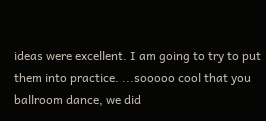ideas were excellent. I am going to try to put them into practice. ...sooooo cool that you ballroom dance, we did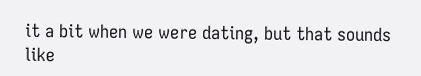it a bit when we were dating, but that sounds like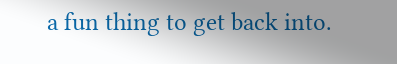a fun thing to get back into.